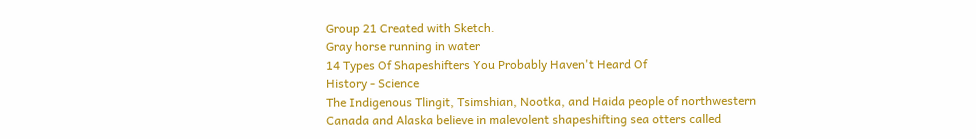Group 21 Created with Sketch.
Gray horse running in water
14 Types Of Shapeshifters You Probably Haven't Heard Of
History - Science
The Indigenous Tlingit, Tsimshian, Nootka, and Haida people of northwestern Canada and Alaska believe in malevolent shapeshifting sea otters called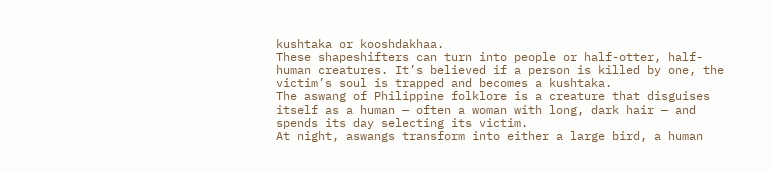kushtaka or kooshdakhaa.
These shapeshifters can turn into people or half-otter, half-human creatures. It’s believed if a person is killed by one, the victim’s soul is trapped and becomes a kushtaka.
The aswang of Philippine folklore is a creature that disguises itself as a human — often a woman with long, dark hair — and spends its day selecting its victim.
At night, aswangs transform into either a large bird, a human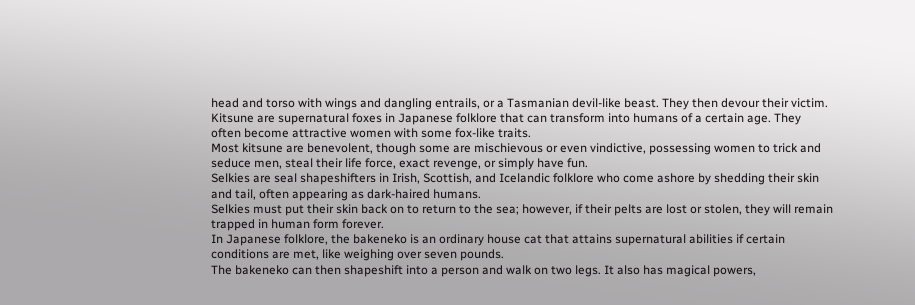head and torso with wings and dangling entrails, or a Tasmanian devil-like beast. They then devour their victim.
Kitsune are supernatural foxes in Japanese folklore that can transform into humans of a certain age. They often become attractive women with some fox-like traits.
Most kitsune are benevolent, though some are mischievous or even vindictive, possessing women to trick and seduce men, steal their life force, exact revenge, or simply have fun.
Selkies are seal shapeshifters in Irish, Scottish, and Icelandic folklore who come ashore by shedding their skin and tail, often appearing as dark-haired humans.
Selkies must put their skin back on to return to the sea; however, if their pelts are lost or stolen, they will remain trapped in human form forever.
In Japanese folklore, the bakeneko is an ordinary house cat that attains supernatural abilities if certain conditions are met, like weighing over seven pounds.
The bakeneko can then shapeshift into a person and walk on two legs. It also has magical powers,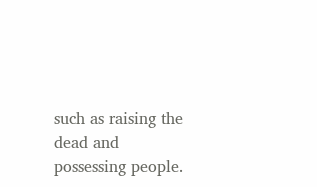such as raising the dead and possessing people.